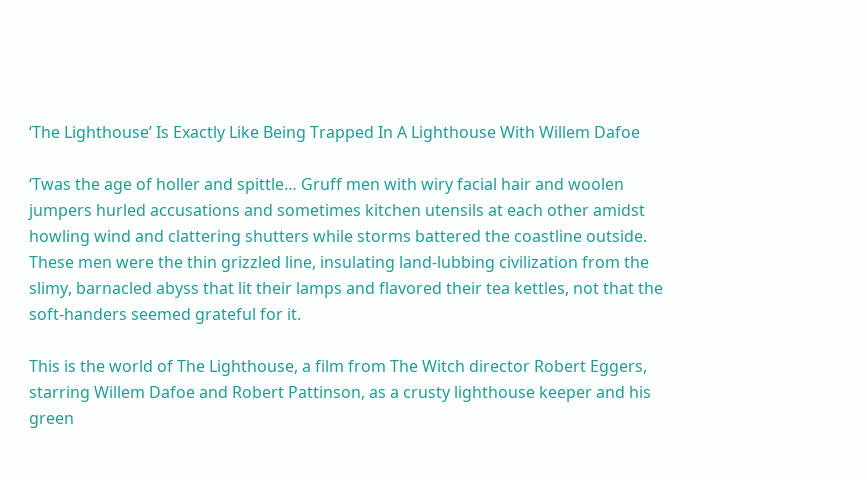‘The Lighthouse’ Is Exactly Like Being Trapped In A Lighthouse With Willem Dafoe

‘Twas the age of holler and spittle… Gruff men with wiry facial hair and woolen jumpers hurled accusations and sometimes kitchen utensils at each other amidst howling wind and clattering shutters while storms battered the coastline outside. These men were the thin grizzled line, insulating land-lubbing civilization from the slimy, barnacled abyss that lit their lamps and flavored their tea kettles, not that the soft-handers seemed grateful for it.

This is the world of The Lighthouse, a film from The Witch director Robert Eggers, starring Willem Dafoe and Robert Pattinson, as a crusty lighthouse keeper and his green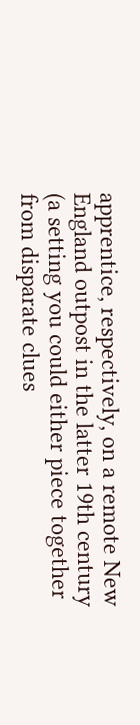apprentice, respectively, on a remote New England outpost in the latter 19th century (a setting you could either piece together from disparate clues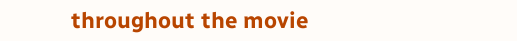throughout the movie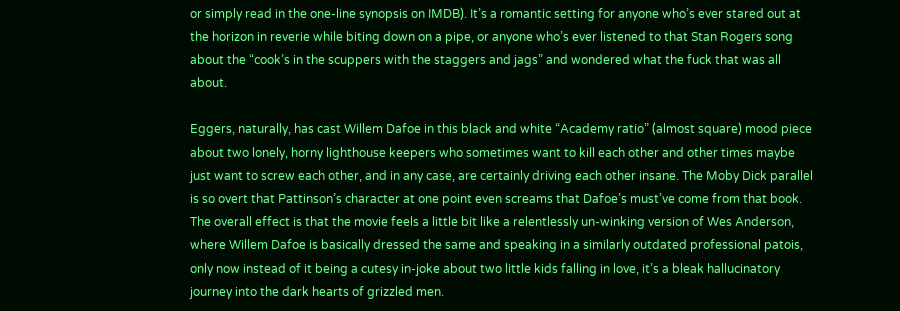or simply read in the one-line synopsis on IMDB). It’s a romantic setting for anyone who’s ever stared out at the horizon in reverie while biting down on a pipe, or anyone who’s ever listened to that Stan Rogers song about the “cook’s in the scuppers with the staggers and jags” and wondered what the fuck that was all about.

Eggers, naturally, has cast Willem Dafoe in this black and white “Academy ratio” (almost square) mood piece about two lonely, horny lighthouse keepers who sometimes want to kill each other and other times maybe just want to screw each other, and in any case, are certainly driving each other insane. The Moby Dick parallel is so overt that Pattinson’s character at one point even screams that Dafoe’s must’ve come from that book. The overall effect is that the movie feels a little bit like a relentlessly un-winking version of Wes Anderson, where Willem Dafoe is basically dressed the same and speaking in a similarly outdated professional patois, only now instead of it being a cutesy in-joke about two little kids falling in love, it’s a bleak hallucinatory journey into the dark hearts of grizzled men.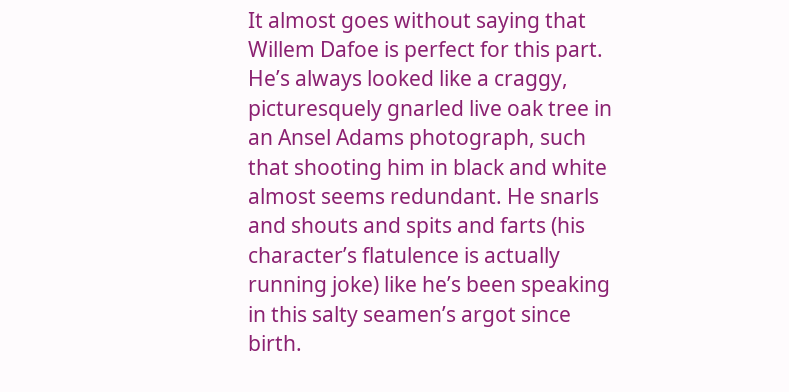It almost goes without saying that Willem Dafoe is perfect for this part. He’s always looked like a craggy, picturesquely gnarled live oak tree in an Ansel Adams photograph, such that shooting him in black and white almost seems redundant. He snarls and shouts and spits and farts (his character’s flatulence is actually running joke) like he’s been speaking in this salty seamen’s argot since birth.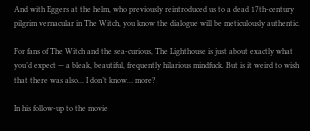And with Eggers at the helm, who previously reintroduced us to a dead 17th-century pilgrim vernacular in The Witch, you know the dialogue will be meticulously authentic.

For fans of The Witch and the sea-curious, The Lighthouse is just about exactly what you’d expect — a bleak, beautiful, frequently hilarious mindfuck. But is it weird to wish that there was also… I don’t know… more?

In his follow-up to the movie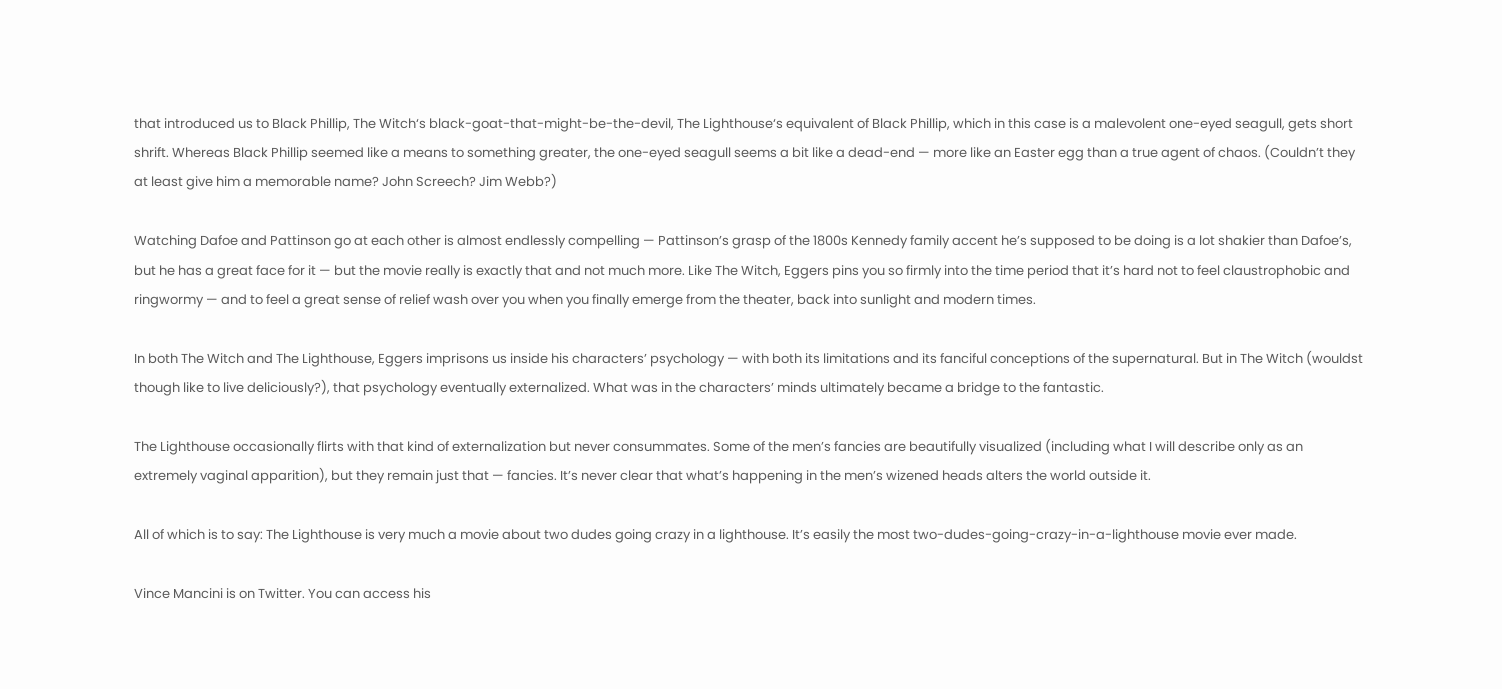that introduced us to Black Phillip, The Witch‘s black-goat-that-might-be-the-devil, The Lighthouse‘s equivalent of Black Phillip, which in this case is a malevolent one-eyed seagull, gets short shrift. Whereas Black Phillip seemed like a means to something greater, the one-eyed seagull seems a bit like a dead-end — more like an Easter egg than a true agent of chaos. (Couldn’t they at least give him a memorable name? John Screech? Jim Webb?)

Watching Dafoe and Pattinson go at each other is almost endlessly compelling — Pattinson’s grasp of the 1800s Kennedy family accent he’s supposed to be doing is a lot shakier than Dafoe’s, but he has a great face for it — but the movie really is exactly that and not much more. Like The Witch, Eggers pins you so firmly into the time period that it’s hard not to feel claustrophobic and ringwormy — and to feel a great sense of relief wash over you when you finally emerge from the theater, back into sunlight and modern times.

In both The Witch and The Lighthouse, Eggers imprisons us inside his characters’ psychology — with both its limitations and its fanciful conceptions of the supernatural. But in The Witch (wouldst though like to live deliciously?), that psychology eventually externalized. What was in the characters’ minds ultimately became a bridge to the fantastic.

The Lighthouse occasionally flirts with that kind of externalization but never consummates. Some of the men’s fancies are beautifully visualized (including what I will describe only as an extremely vaginal apparition), but they remain just that — fancies. It’s never clear that what’s happening in the men’s wizened heads alters the world outside it.

All of which is to say: The Lighthouse is very much a movie about two dudes going crazy in a lighthouse. It’s easily the most two-dudes-going-crazy-in-a-lighthouse movie ever made.

Vince Mancini is on Twitter. You can access his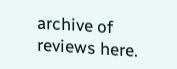archive of reviews here.